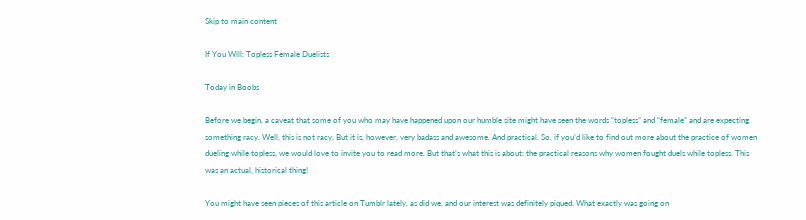Skip to main content

If You Will: Topless Female Duelists

Today in Boobs

Before we begin, a caveat that some of you who may have happened upon our humble site might have seen the words “topless” and “female” and are expecting something racy. Well, this is not racy. But it is, however, very badass and awesome. And practical. So, if you’d like to find out more about the practice of women dueling while topless, we would love to invite you to read more. But that’s what this is about: the practical reasons why women fought duels while topless. This was an actual, historical thing!

You might have seen pieces of this article on Tumblr lately, as did we, and our interest was definitely piqued. What exactly was going on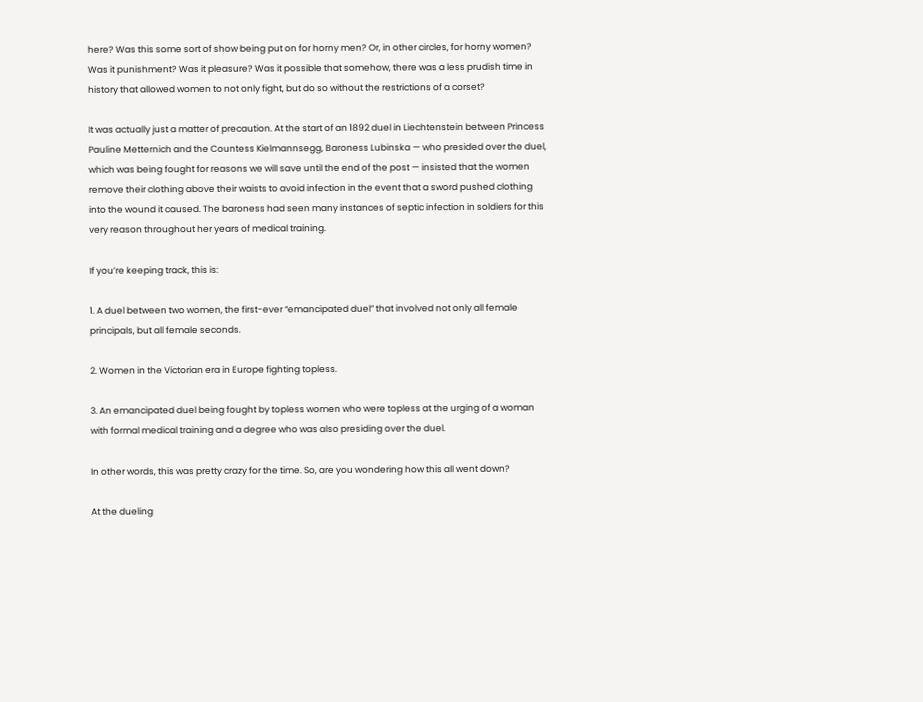here? Was this some sort of show being put on for horny men? Or, in other circles, for horny women? Was it punishment? Was it pleasure? Was it possible that somehow, there was a less prudish time in history that allowed women to not only fight, but do so without the restrictions of a corset?

It was actually just a matter of precaution. At the start of an 1892 duel in Liechtenstein between Princess Pauline Metternich and the Countess Kielmannsegg, Baroness Lubinska — who presided over the duel, which was being fought for reasons we will save until the end of the post — insisted that the women remove their clothing above their waists to avoid infection in the event that a sword pushed clothing into the wound it caused. The baroness had seen many instances of septic infection in soldiers for this very reason throughout her years of medical training.

If you’re keeping track, this is:

1. A duel between two women, the first-ever “emancipated duel” that involved not only all female principals, but all female seconds.

2. Women in the Victorian era in Europe fighting topless.

3. An emancipated duel being fought by topless women who were topless at the urging of a woman with formal medical training and a degree who was also presiding over the duel.

In other words, this was pretty crazy for the time. So, are you wondering how this all went down?

At the dueling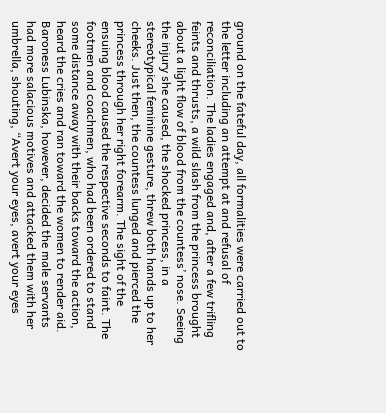ground on the fateful day, all formalities were carried out to the letter including an attempt at and refusal of reconciliation. The ladies engaged and, after a few trifling feints and thrusts, a wild slash from the princess brought about a light flow of blood from the countess’ nose. Seeing the injury she caused, the shocked princess, in a stereotypical feminine gesture, threw both hands up to her cheeks. Just then, the countess lunged and pierced the princess through her right forearm. The sight of the ensuing blood caused the respective seconds to faint. The footmen and coachmen, who had been ordered to stand some distance away with their backs toward the action, heard the cries and ran toward the women to render aid. Baroness Lubinska, however, decided the male servants had more salacious motives and attacked them with her umbrella, shouting, “Avert your eyes, avert your eyes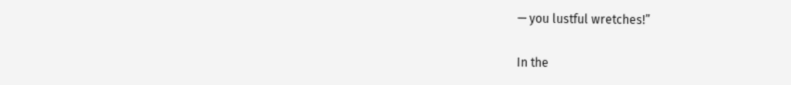— you lustful wretches!”

In the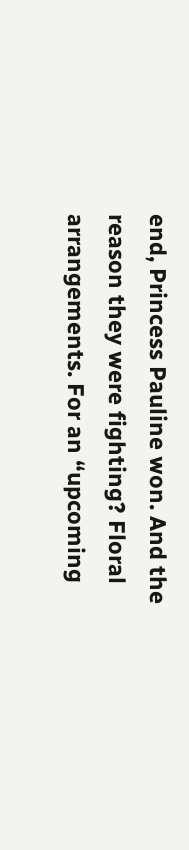end, Princess Pauline won. And the reason they were fighting? Floral arrangements. For an “upcoming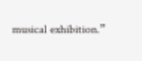musical exhibition.”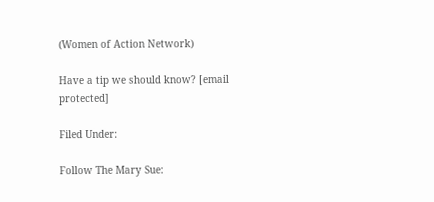(Women of Action Network)

Have a tip we should know? [email protected]

Filed Under:

Follow The Mary Sue: